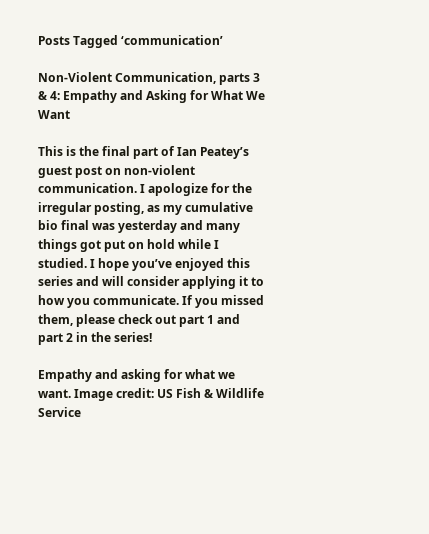Posts Tagged ‘communication’

Non-Violent Communication, parts 3 & 4: Empathy and Asking for What We Want

This is the final part of Ian Peatey’s guest post on non-violent communication. I apologize for the irregular posting, as my cumulative bio final was yesterday and many things got put on hold while I studied. I hope you’ve enjoyed this series and will consider applying it to how you communicate. If you missed them, please check out part 1 and part 2 in the series!

Empathy and asking for what we want. Image credit: US Fish & Wildlife Service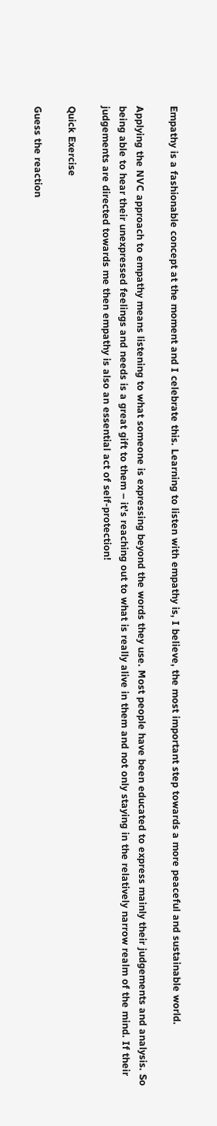Empathy is a fashionable concept at the moment and I celebrate this. Learning to listen with empathy is, I believe, the most important step towards a more peaceful and sustainable world.

Applying the NVC approach to empathy means listening to what someone is expressing beyond the words they use. Most people have been educated to express mainly their judgements and analysis. So being able to hear their unexpressed feelings and needs is a great gift to them – it’s reaching out to what is really alive in them and not only staying in the relatively narrow realm of the mind. If their judgements are directed towards me then empathy is also an essential act of self-protection!

Quick Exercise

Guess the reaction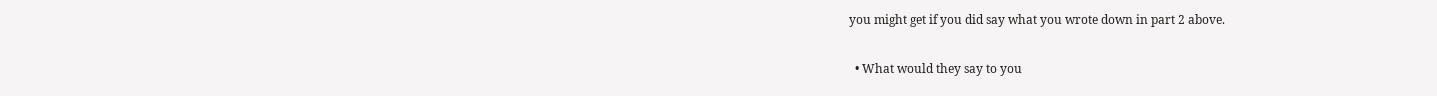you might get if you did say what you wrote down in part 2 above.

  • What would they say to you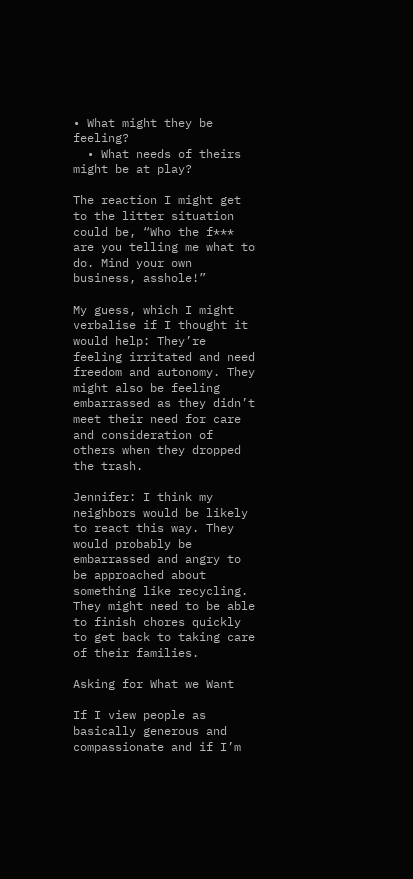• What might they be feeling?
  • What needs of theirs might be at play?

The reaction I might get to the litter situation could be, “Who the f*** are you telling me what to do. Mind your own business, asshole!”

My guess, which I might verbalise if I thought it would help: They’re feeling irritated and need freedom and autonomy. They might also be feeling embarrassed as they didn’t meet their need for care and consideration of others when they dropped the trash.

Jennifer: I think my neighbors would be likely to react this way. They would probably be embarrassed and angry to be approached about something like recycling. They might need to be able to finish chores quickly to get back to taking care of their families.

Asking for What we Want

If I view people as basically generous and compassionate and if I’m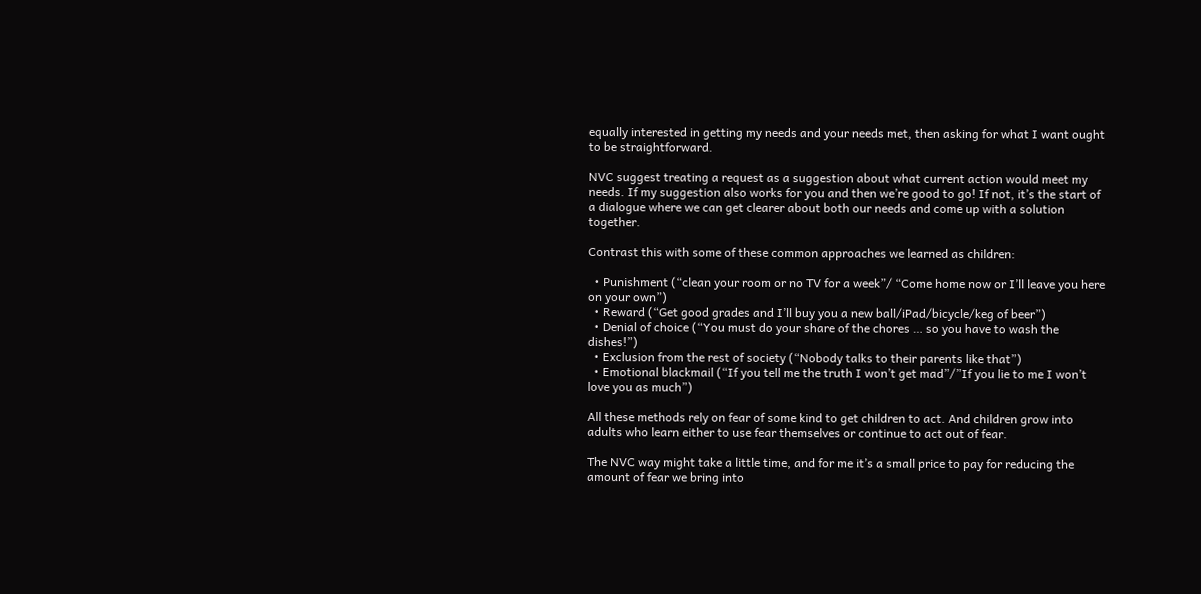equally interested in getting my needs and your needs met, then asking for what I want ought to be straightforward.

NVC suggest treating a request as a suggestion about what current action would meet my needs. If my suggestion also works for you and then we’re good to go! If not, it’s the start of a dialogue where we can get clearer about both our needs and come up with a solution together.

Contrast this with some of these common approaches we learned as children:

  • Punishment (“clean your room or no TV for a week”/ “Come home now or I’ll leave you here on your own”)
  • Reward (“Get good grades and I’ll buy you a new ball/iPad/bicycle/keg of beer”)
  • Denial of choice (“You must do your share of the chores … so you have to wash the dishes!”)
  • Exclusion from the rest of society (“Nobody talks to their parents like that”)
  • Emotional blackmail (“If you tell me the truth I won’t get mad”/”If you lie to me I won’t love you as much”)

All these methods rely on fear of some kind to get children to act. And children grow into adults who learn either to use fear themselves or continue to act out of fear.

The NVC way might take a little time, and for me it’s a small price to pay for reducing the amount of fear we bring into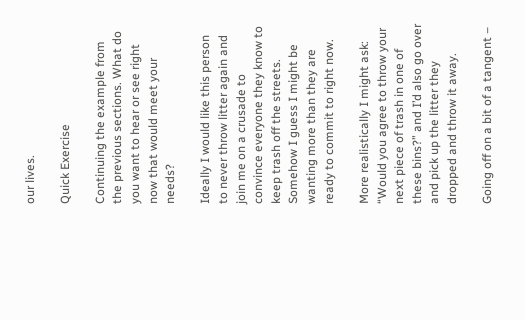our lives.

Quick Exercise

Continuing the example from the previous sections. What do you want to hear or see right now that would meet your needs?

Ideally I would like this person to never throw litter again and join me on a crusade to convince everyone they know to keep trash off the streets. Somehow I guess I might be wanting more than they are ready to commit to right now.

More realistically I might ask: “Would you agree to throw your next piece of trash in one of these bins?” and I’d also go over and pick up the litter they dropped and throw it away.

Going off on a bit of a tangent –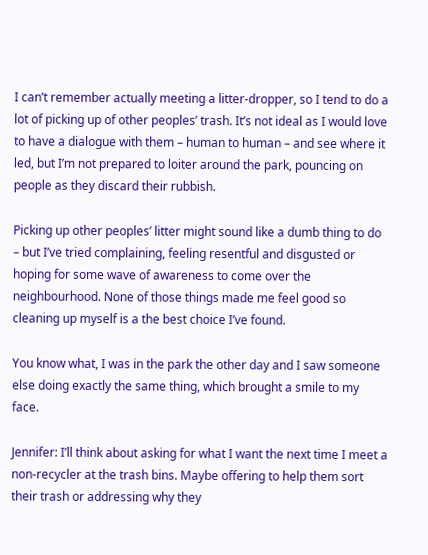I can’t remember actually meeting a litter-dropper, so I tend to do a lot of picking up of other peoples’ trash. It’s not ideal as I would love to have a dialogue with them – human to human – and see where it led, but I’m not prepared to loiter around the park, pouncing on people as they discard their rubbish.

Picking up other peoples’ litter might sound like a dumb thing to do – but I’ve tried complaining, feeling resentful and disgusted or hoping for some wave of awareness to come over the neighbourhood. None of those things made me feel good so cleaning up myself is a the best choice I’ve found.

You know what, I was in the park the other day and I saw someone else doing exactly the same thing, which brought a smile to my face.

Jennifer: I’ll think about asking for what I want the next time I meet a non-recycler at the trash bins. Maybe offering to help them sort their trash or addressing why they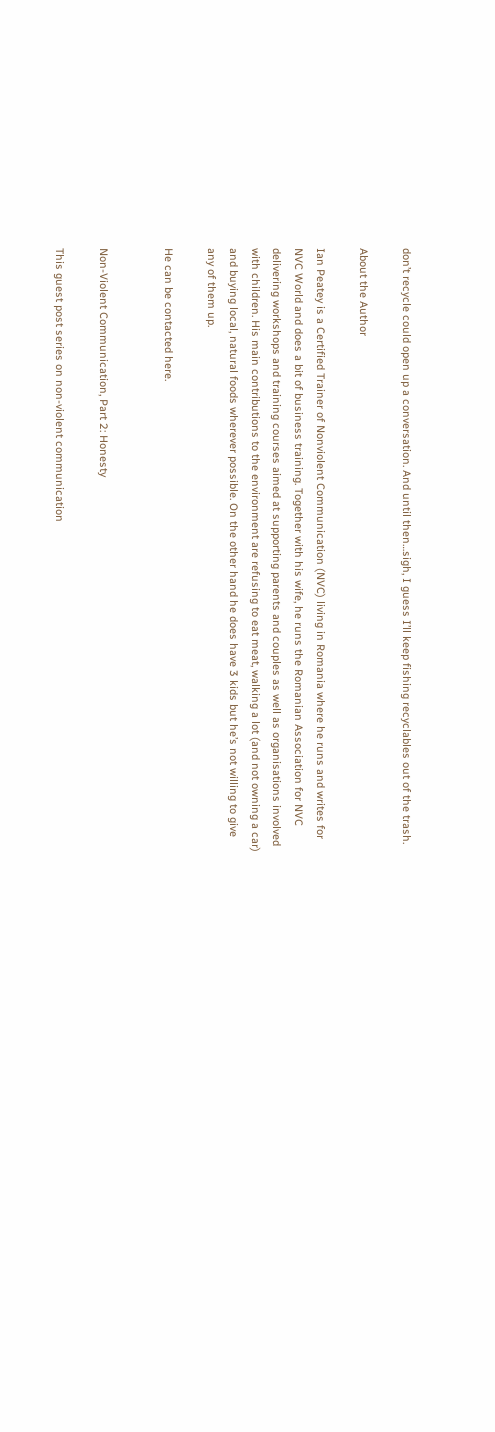don’t recycle could open up a conversation. And until then…sigh, I guess I’ll keep fishing recyclables out of the trash.

About the Author

Ian Peatey is a Certified Trainer of Nonviolent Communication (NVC) living in Romania where he runs and writes for NVC World and does a bit of business training. Together with his wife, he runs the Romanian Association for NVC delivering workshops and training courses aimed at supporting parents and couples as well as organisations involved with children. His main contributions to the environment are refusing to eat meat, walking a lot (and not owning a car) and buying local, natural foods wherever possible. On the other hand he does have 3 kids but he’s not willing to give any of them up.

He can be contacted here.


Non-Violent Communication, Part 2: Honesty

This guest post series on non-violent communication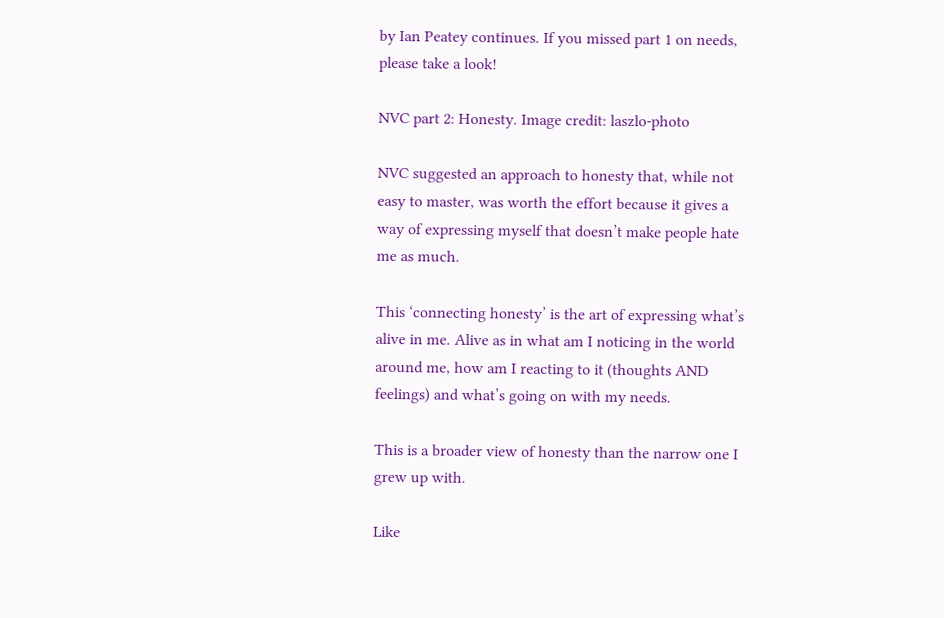by Ian Peatey continues. If you missed part 1 on needs, please take a look!

NVC part 2: Honesty. Image credit: laszlo-photo

NVC suggested an approach to honesty that, while not easy to master, was worth the effort because it gives a way of expressing myself that doesn’t make people hate me as much.

This ‘connecting honesty’ is the art of expressing what’s alive in me. Alive as in what am I noticing in the world around me, how am I reacting to it (thoughts AND feelings) and what’s going on with my needs.

This is a broader view of honesty than the narrow one I grew up with.

Like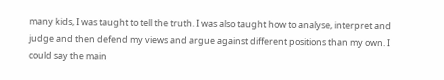many kids, I was taught to tell the truth. I was also taught how to analyse, interpret and judge and then defend my views and argue against different positions than my own. I could say the main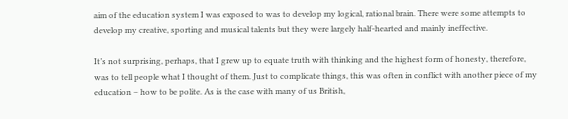aim of the education system I was exposed to was to develop my logical, rational brain. There were some attempts to develop my creative, sporting and musical talents but they were largely half-hearted and mainly ineffective.

It’s not surprising, perhaps, that I grew up to equate truth with thinking and the highest form of honesty, therefore, was to tell people what I thought of them. Just to complicate things, this was often in conflict with another piece of my education – how to be polite. As is the case with many of us British,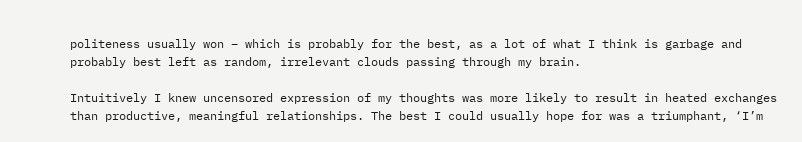politeness usually won – which is probably for the best, as a lot of what I think is garbage and probably best left as random, irrelevant clouds passing through my brain.

Intuitively I knew uncensored expression of my thoughts was more likely to result in heated exchanges than productive, meaningful relationships. The best I could usually hope for was a triumphant, ‘I’m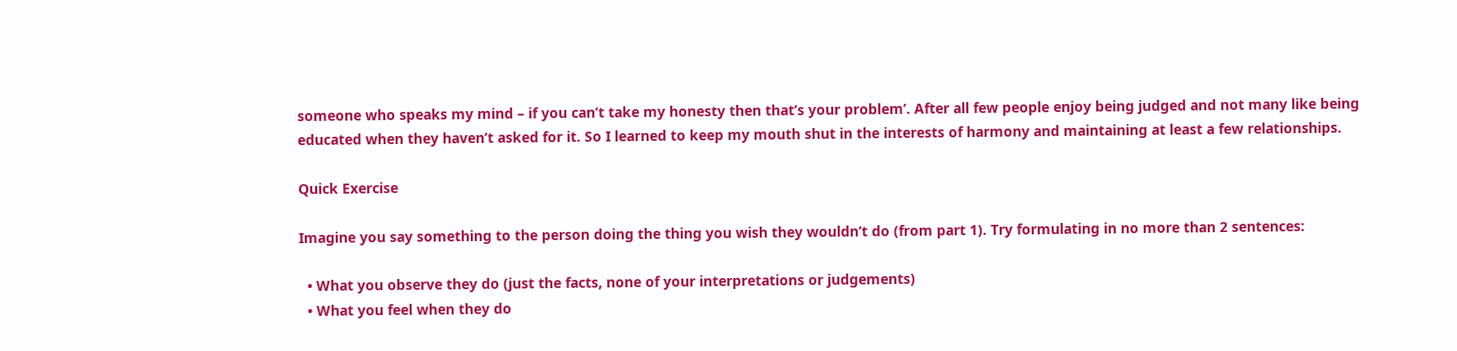someone who speaks my mind – if you can’t take my honesty then that’s your problem’. After all few people enjoy being judged and not many like being educated when they haven’t asked for it. So I learned to keep my mouth shut in the interests of harmony and maintaining at least a few relationships.

Quick Exercise

Imagine you say something to the person doing the thing you wish they wouldn’t do (from part 1). Try formulating in no more than 2 sentences:

  • What you observe they do (just the facts, none of your interpretations or judgements)
  • What you feel when they do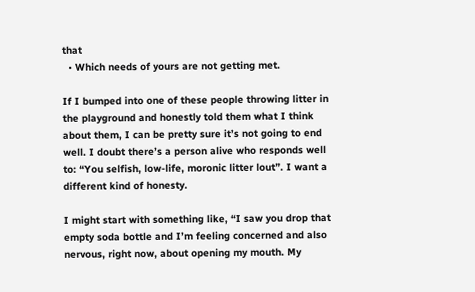that
  • Which needs of yours are not getting met.

If I bumped into one of these people throwing litter in the playground and honestly told them what I think about them, I can be pretty sure it’s not going to end well. I doubt there’s a person alive who responds well to: “You selfish, low-life, moronic litter lout”. I want a different kind of honesty.

I might start with something like, “I saw you drop that empty soda bottle and I’m feeling concerned and also nervous, right now, about opening my mouth. My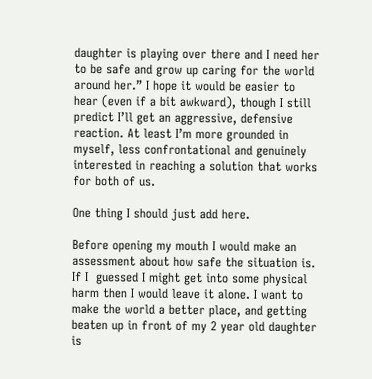daughter is playing over there and I need her to be safe and grow up caring for the world around her.” I hope it would be easier to hear (even if a bit awkward), though I still predict I’ll get an aggressive, defensive reaction. At least I’m more grounded in myself, less confrontational and genuinely interested in reaching a solution that works for both of us.

One thing I should just add here.

Before opening my mouth I would make an assessment about how safe the situation is. If I  guessed I might get into some physical harm then I would leave it alone. I want to make the world a better place, and getting beaten up in front of my 2 year old daughter is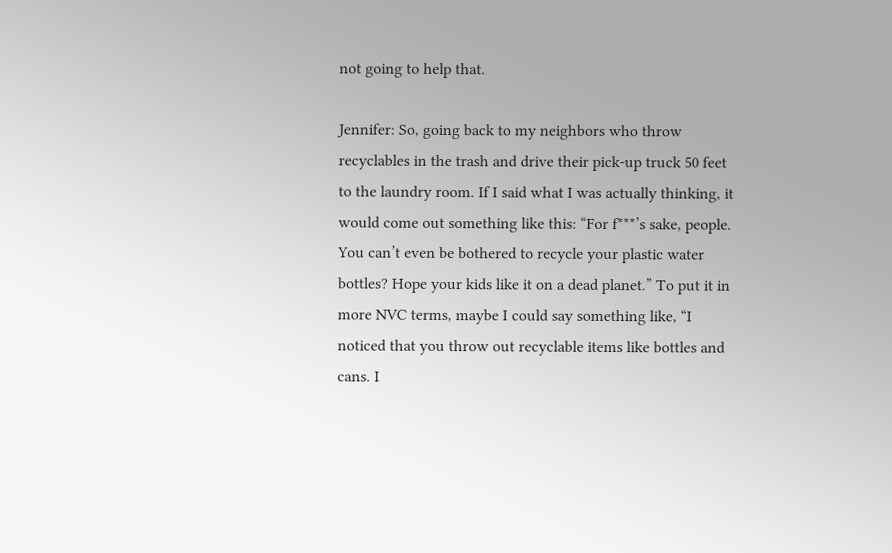not going to help that.

Jennifer: So, going back to my neighbors who throw recyclables in the trash and drive their pick-up truck 50 feet to the laundry room. If I said what I was actually thinking, it would come out something like this: “For f***’s sake, people. You can’t even be bothered to recycle your plastic water bottles? Hope your kids like it on a dead planet.” To put it in more NVC terms, maybe I could say something like, “I noticed that you throw out recyclable items like bottles and cans. I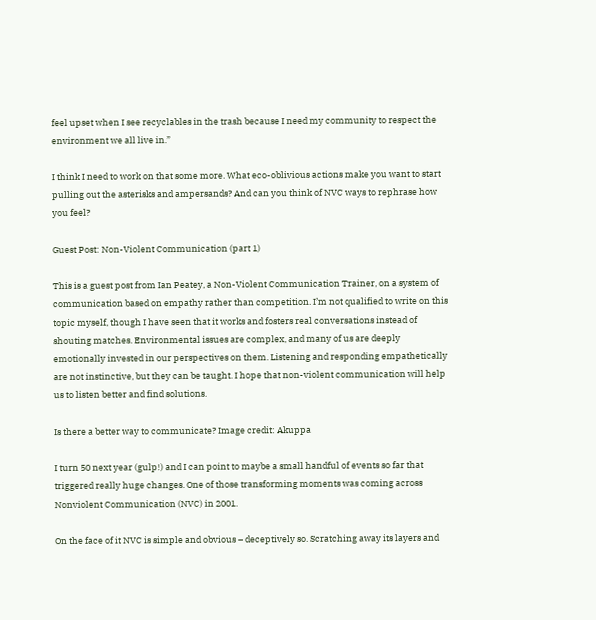feel upset when I see recyclables in the trash because I need my community to respect the environment we all live in.”

I think I need to work on that some more. What eco-oblivious actions make you want to start pulling out the asterisks and ampersands? And can you think of NVC ways to rephrase how you feel?

Guest Post: Non-Violent Communication (part 1)

This is a guest post from Ian Peatey, a Non-Violent Communication Trainer, on a system of communication based on empathy rather than competition. I’m not qualified to write on this topic myself, though I have seen that it works and fosters real conversations instead of shouting matches. Environmental issues are complex, and many of us are deeply emotionally invested in our perspectives on them. Listening and responding empathetically are not instinctive, but they can be taught. I hope that non-violent communication will help us to listen better and find solutions.

Is there a better way to communicate? Image credit: Akuppa

I turn 50 next year (gulp!) and I can point to maybe a small handful of events so far that triggered really huge changes. One of those transforming moments was coming across Nonviolent Communication (NVC) in 2001.

On the face of it NVC is simple and obvious – deceptively so. Scratching away its layers and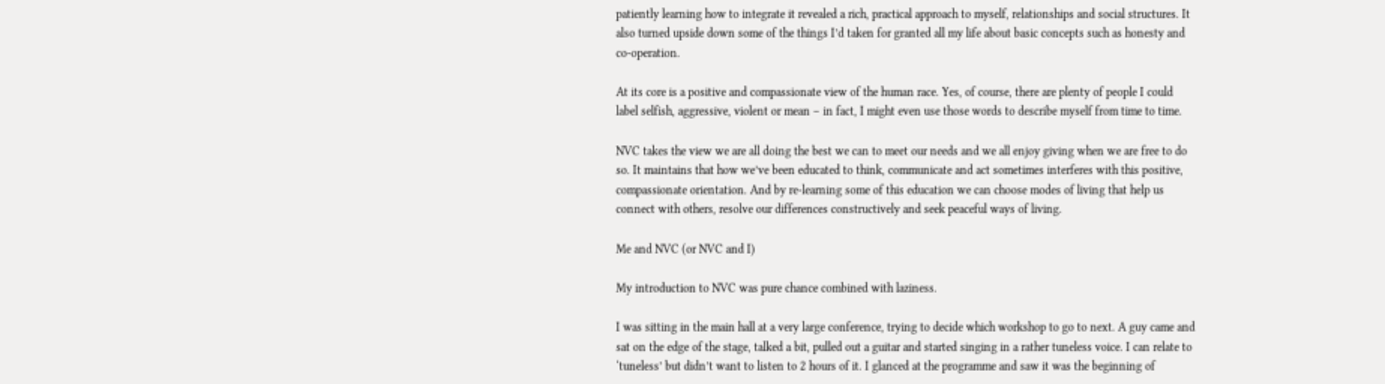patiently learning how to integrate it revealed a rich, practical approach to myself, relationships and social structures. It also turned upside down some of the things I’d taken for granted all my life about basic concepts such as honesty and co-operation.

At its core is a positive and compassionate view of the human race. Yes, of course, there are plenty of people I could label selfish, aggressive, violent or mean – in fact, I might even use those words to describe myself from time to time.

NVC takes the view we are all doing the best we can to meet our needs and we all enjoy giving when we are free to do so. It maintains that how we’ve been educated to think, communicate and act sometimes interferes with this positive, compassionate orientation. And by re-learning some of this education we can choose modes of living that help us connect with others, resolve our differences constructively and seek peaceful ways of living.

Me and NVC (or NVC and I)

My introduction to NVC was pure chance combined with laziness.

I was sitting in the main hall at a very large conference, trying to decide which workshop to go to next. A guy came and sat on the edge of the stage, talked a bit, pulled out a guitar and started singing in a rather tuneless voice. I can relate to ‘tuneless’ but didn’t want to listen to 2 hours of it. I glanced at the programme and saw it was the beginning of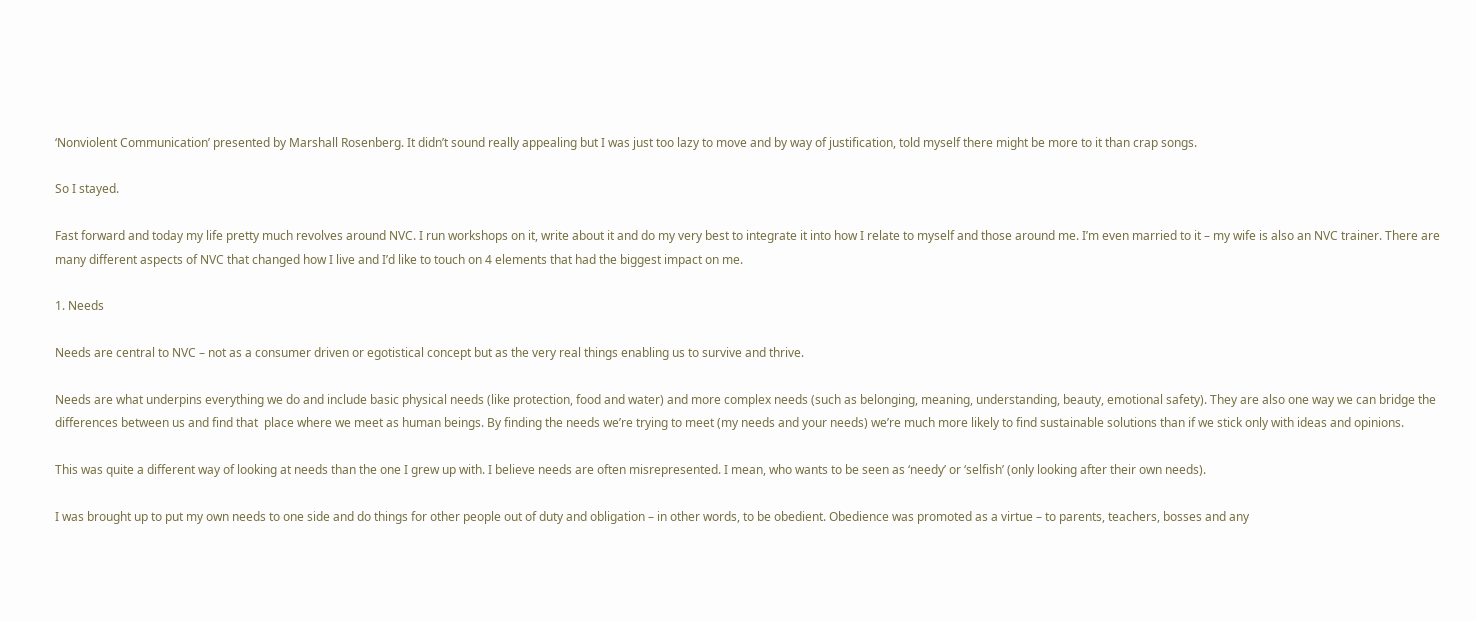‘Nonviolent Communication’ presented by Marshall Rosenberg. It didn’t sound really appealing but I was just too lazy to move and by way of justification, told myself there might be more to it than crap songs.

So I stayed.

Fast forward and today my life pretty much revolves around NVC. I run workshops on it, write about it and do my very best to integrate it into how I relate to myself and those around me. I’m even married to it – my wife is also an NVC trainer. There are many different aspects of NVC that changed how I live and I’d like to touch on 4 elements that had the biggest impact on me.

1. Needs

Needs are central to NVC – not as a consumer driven or egotistical concept but as the very real things enabling us to survive and thrive.

Needs are what underpins everything we do and include basic physical needs (like protection, food and water) and more complex needs (such as belonging, meaning, understanding, beauty, emotional safety). They are also one way we can bridge the differences between us and find that  place where we meet as human beings. By finding the needs we’re trying to meet (my needs and your needs) we’re much more likely to find sustainable solutions than if we stick only with ideas and opinions.

This was quite a different way of looking at needs than the one I grew up with. I believe needs are often misrepresented. I mean, who wants to be seen as ‘needy’ or ‘selfish’ (only looking after their own needs).

I was brought up to put my own needs to one side and do things for other people out of duty and obligation – in other words, to be obedient. Obedience was promoted as a virtue – to parents, teachers, bosses and any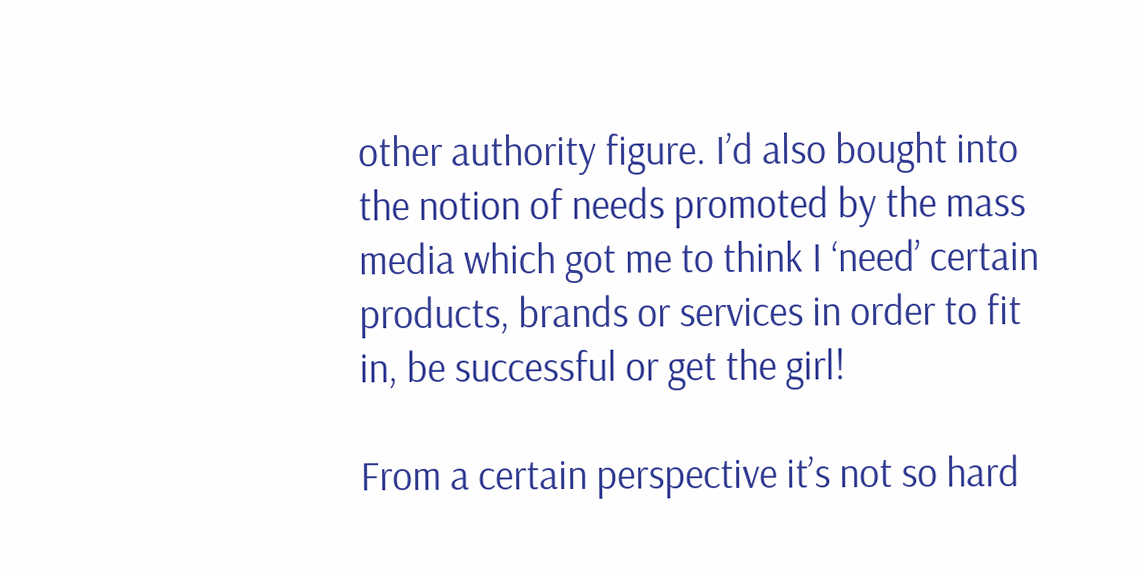other authority figure. I’d also bought into the notion of needs promoted by the mass media which got me to think I ‘need’ certain products, brands or services in order to fit in, be successful or get the girl!

From a certain perspective it’s not so hard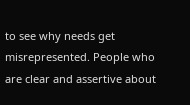to see why needs get misrepresented. People who are clear and assertive about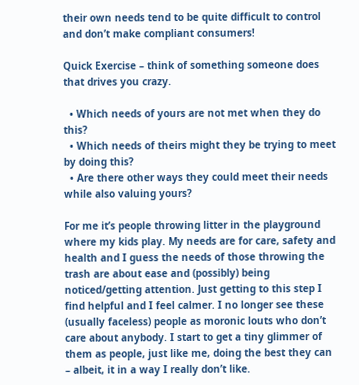their own needs tend to be quite difficult to control and don’t make compliant consumers!

Quick Exercise – think of something someone does that drives you crazy.

  • Which needs of yours are not met when they do this?
  • Which needs of theirs might they be trying to meet by doing this?
  • Are there other ways they could meet their needs while also valuing yours?

For me it’s people throwing litter in the playground where my kids play. My needs are for care, safety and health and I guess the needs of those throwing the trash are about ease and (possibly) being noticed/getting attention. Just getting to this step I find helpful and I feel calmer. I no longer see these (usually faceless) people as moronic louts who don’t care about anybody. I start to get a tiny glimmer of them as people, just like me, doing the best they can – albeit, it in a way I really don’t like.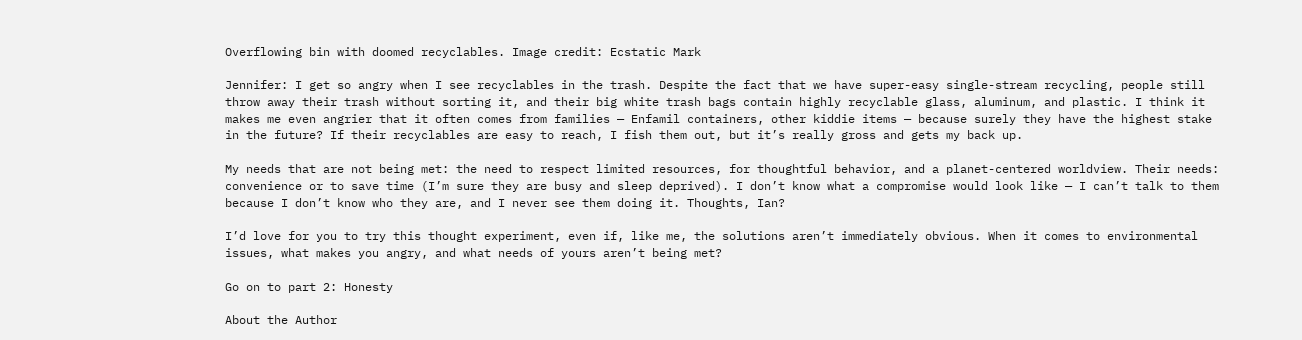Overflowing bin with doomed recyclables. Image credit: Ecstatic Mark

Jennifer: I get so angry when I see recyclables in the trash. Despite the fact that we have super-easy single-stream recycling, people still throw away their trash without sorting it, and their big white trash bags contain highly recyclable glass, aluminum, and plastic. I think it makes me even angrier that it often comes from families — Enfamil containers, other kiddie items — because surely they have the highest stake in the future? If their recyclables are easy to reach, I fish them out, but it’s really gross and gets my back up.

My needs that are not being met: the need to respect limited resources, for thoughtful behavior, and a planet-centered worldview. Their needs: convenience or to save time (I’m sure they are busy and sleep deprived). I don’t know what a compromise would look like — I can’t talk to them because I don’t know who they are, and I never see them doing it. Thoughts, Ian?

I’d love for you to try this thought experiment, even if, like me, the solutions aren’t immediately obvious. When it comes to environmental issues, what makes you angry, and what needs of yours aren’t being met?

Go on to part 2: Honesty

About the Author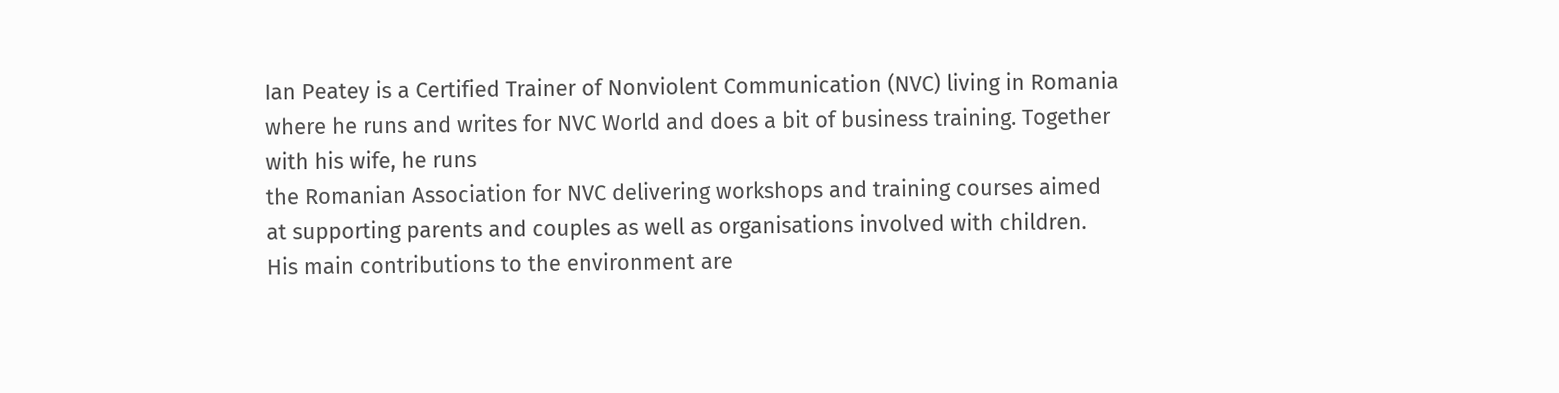Ian Peatey is a Certified Trainer of Nonviolent Communication (NVC) living in Romania where he runs and writes for NVC World and does a bit of business training. Together with his wife, he runs
the Romanian Association for NVC delivering workshops and training courses aimed at supporting parents and couples as well as organisations involved with children. His main contributions to the environment are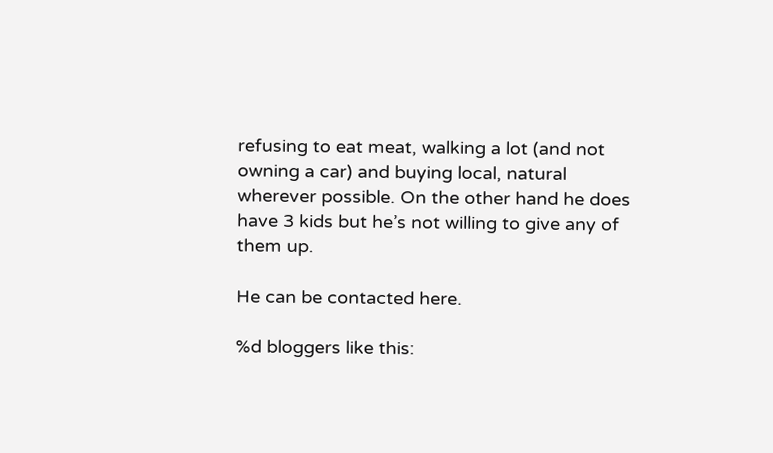refusing to eat meat, walking a lot (and not owning a car) and buying local, natural wherever possible. On the other hand he does have 3 kids but he’s not willing to give any of them up.

He can be contacted here.

%d bloggers like this: